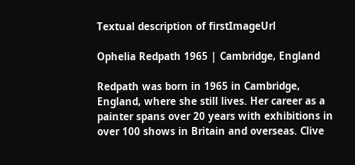Textual description of firstImageUrl

Ophelia Redpath 1965 | Cambridge, England

Redpath was born in 1965 in Cambridge, England, where she still lives. Her career as a painter spans over 20 years with exhibitions in over 100 shows in Britain and overseas. Clive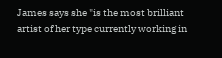James says she "is the most brilliant artist of her type currently working in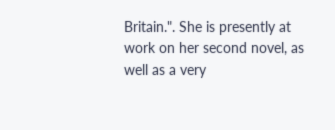Britain.". She is presently at work on her second novel, as well as a very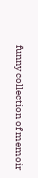funny collection of memoir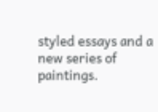styled essays and a new series of paintings.